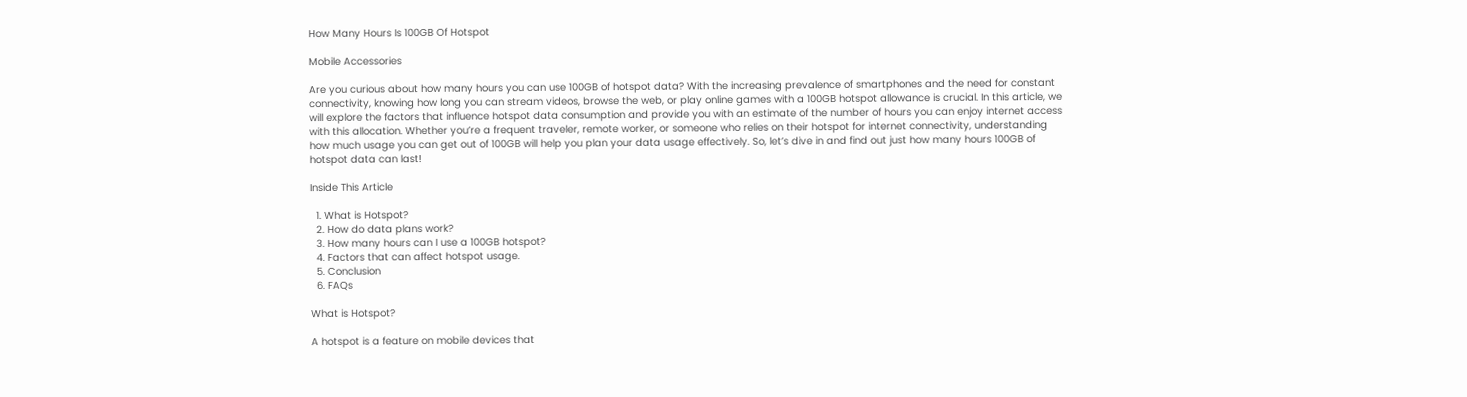How Many Hours Is 100GB Of Hotspot

Mobile Accessories

Are you curious about how many hours you can use 100GB of hotspot data? With the increasing prevalence of smartphones and the need for constant connectivity, knowing how long you can stream videos, browse the web, or play online games with a 100GB hotspot allowance is crucial. In this article, we will explore the factors that influence hotspot data consumption and provide you with an estimate of the number of hours you can enjoy internet access with this allocation. Whether you’re a frequent traveler, remote worker, or someone who relies on their hotspot for internet connectivity, understanding how much usage you can get out of 100GB will help you plan your data usage effectively. So, let’s dive in and find out just how many hours 100GB of hotspot data can last!

Inside This Article

  1. What is Hotspot?
  2. How do data plans work?
  3. How many hours can I use a 100GB hotspot?
  4. Factors that can affect hotspot usage.
  5. Conclusion
  6. FAQs

What is Hotspot?

A hotspot is a feature on mobile devices that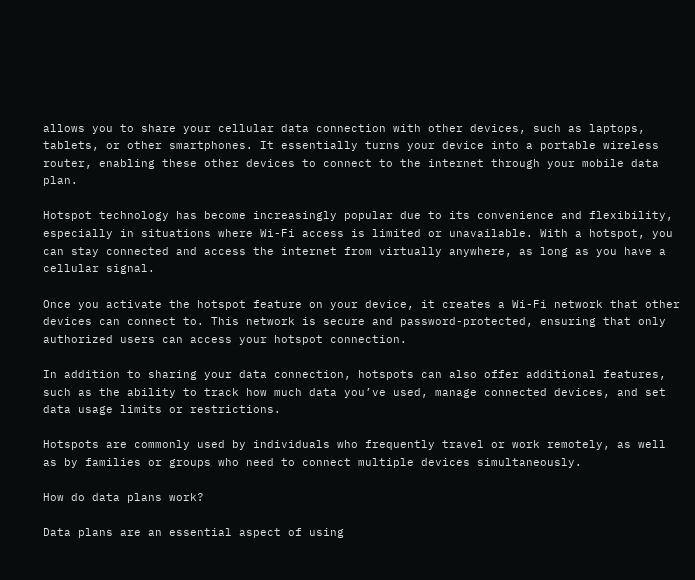allows you to share your cellular data connection with other devices, such as laptops, tablets, or other smartphones. It essentially turns your device into a portable wireless router, enabling these other devices to connect to the internet through your mobile data plan.

Hotspot technology has become increasingly popular due to its convenience and flexibility, especially in situations where Wi-Fi access is limited or unavailable. With a hotspot, you can stay connected and access the internet from virtually anywhere, as long as you have a cellular signal.

Once you activate the hotspot feature on your device, it creates a Wi-Fi network that other devices can connect to. This network is secure and password-protected, ensuring that only authorized users can access your hotspot connection.

In addition to sharing your data connection, hotspots can also offer additional features, such as the ability to track how much data you’ve used, manage connected devices, and set data usage limits or restrictions.

Hotspots are commonly used by individuals who frequently travel or work remotely, as well as by families or groups who need to connect multiple devices simultaneously.

How do data plans work?

Data plans are an essential aspect of using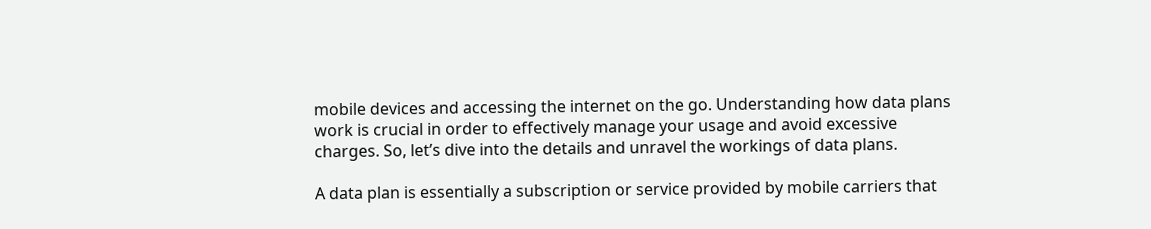mobile devices and accessing the internet on the go. Understanding how data plans work is crucial in order to effectively manage your usage and avoid excessive charges. So, let’s dive into the details and unravel the workings of data plans.

A data plan is essentially a subscription or service provided by mobile carriers that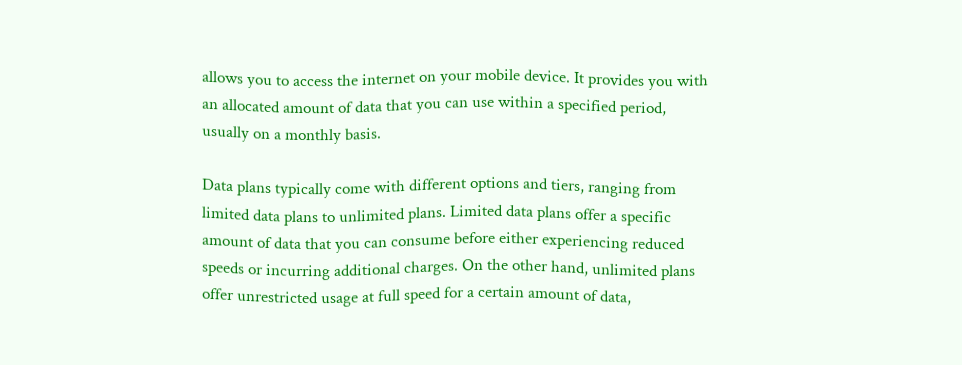allows you to access the internet on your mobile device. It provides you with an allocated amount of data that you can use within a specified period, usually on a monthly basis.

Data plans typically come with different options and tiers, ranging from limited data plans to unlimited plans. Limited data plans offer a specific amount of data that you can consume before either experiencing reduced speeds or incurring additional charges. On the other hand, unlimited plans offer unrestricted usage at full speed for a certain amount of data,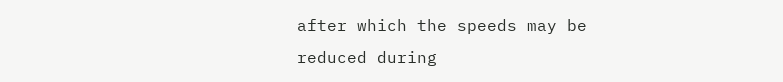after which the speeds may be reduced during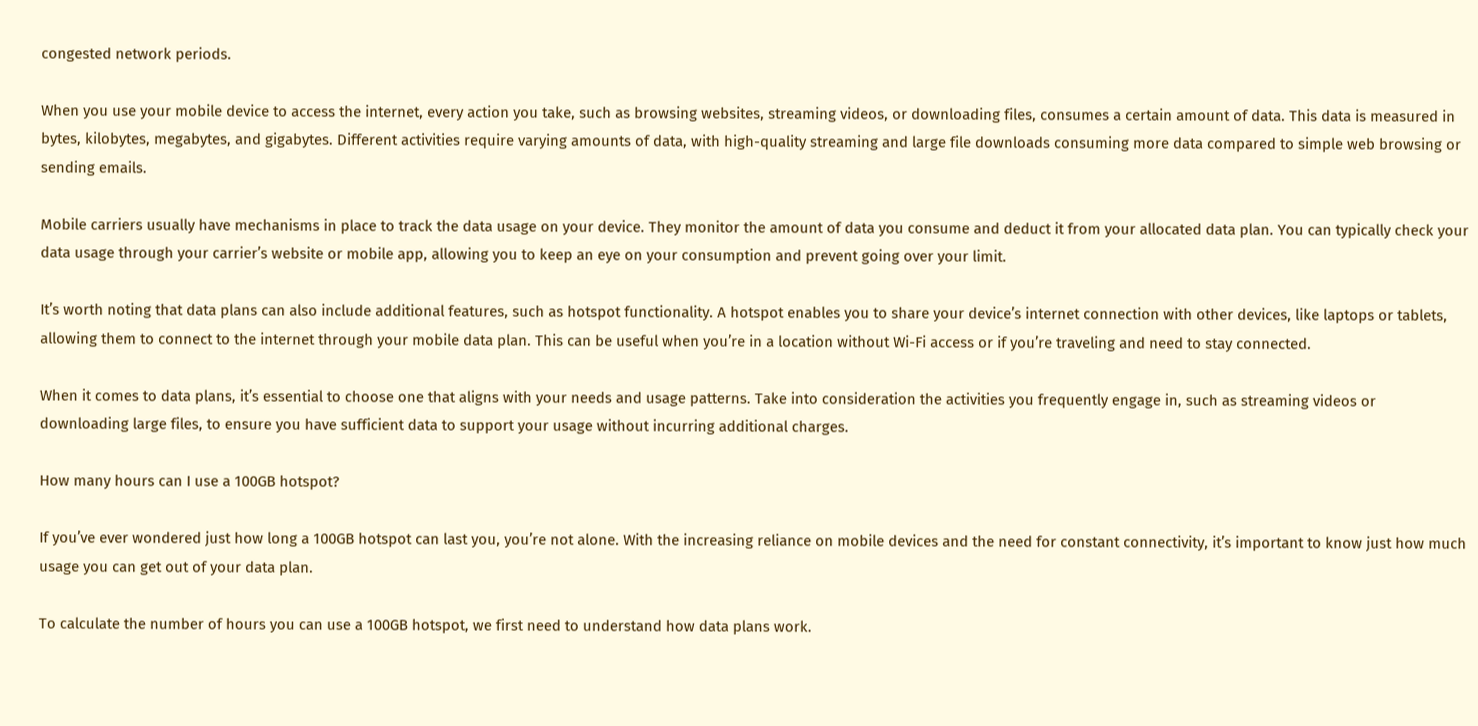congested network periods.

When you use your mobile device to access the internet, every action you take, such as browsing websites, streaming videos, or downloading files, consumes a certain amount of data. This data is measured in bytes, kilobytes, megabytes, and gigabytes. Different activities require varying amounts of data, with high-quality streaming and large file downloads consuming more data compared to simple web browsing or sending emails.

Mobile carriers usually have mechanisms in place to track the data usage on your device. They monitor the amount of data you consume and deduct it from your allocated data plan. You can typically check your data usage through your carrier’s website or mobile app, allowing you to keep an eye on your consumption and prevent going over your limit.

It’s worth noting that data plans can also include additional features, such as hotspot functionality. A hotspot enables you to share your device’s internet connection with other devices, like laptops or tablets, allowing them to connect to the internet through your mobile data plan. This can be useful when you’re in a location without Wi-Fi access or if you’re traveling and need to stay connected.

When it comes to data plans, it’s essential to choose one that aligns with your needs and usage patterns. Take into consideration the activities you frequently engage in, such as streaming videos or downloading large files, to ensure you have sufficient data to support your usage without incurring additional charges.

How many hours can I use a 100GB hotspot?

If you’ve ever wondered just how long a 100GB hotspot can last you, you’re not alone. With the increasing reliance on mobile devices and the need for constant connectivity, it’s important to know just how much usage you can get out of your data plan.

To calculate the number of hours you can use a 100GB hotspot, we first need to understand how data plans work.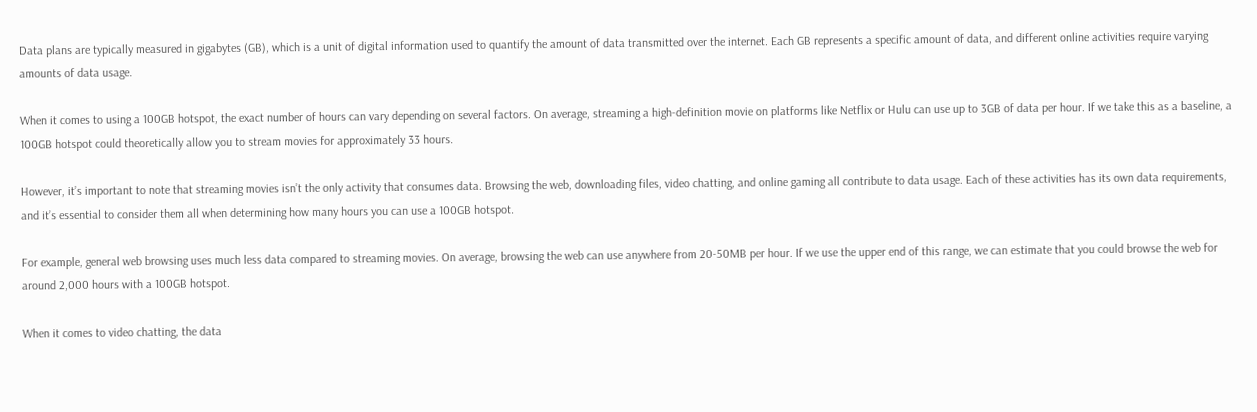Data plans are typically measured in gigabytes (GB), which is a unit of digital information used to quantify the amount of data transmitted over the internet. Each GB represents a specific amount of data, and different online activities require varying amounts of data usage.

When it comes to using a 100GB hotspot, the exact number of hours can vary depending on several factors. On average, streaming a high-definition movie on platforms like Netflix or Hulu can use up to 3GB of data per hour. If we take this as a baseline, a 100GB hotspot could theoretically allow you to stream movies for approximately 33 hours.

However, it’s important to note that streaming movies isn’t the only activity that consumes data. Browsing the web, downloading files, video chatting, and online gaming all contribute to data usage. Each of these activities has its own data requirements, and it’s essential to consider them all when determining how many hours you can use a 100GB hotspot.

For example, general web browsing uses much less data compared to streaming movies. On average, browsing the web can use anywhere from 20-50MB per hour. If we use the upper end of this range, we can estimate that you could browse the web for around 2,000 hours with a 100GB hotspot.

When it comes to video chatting, the data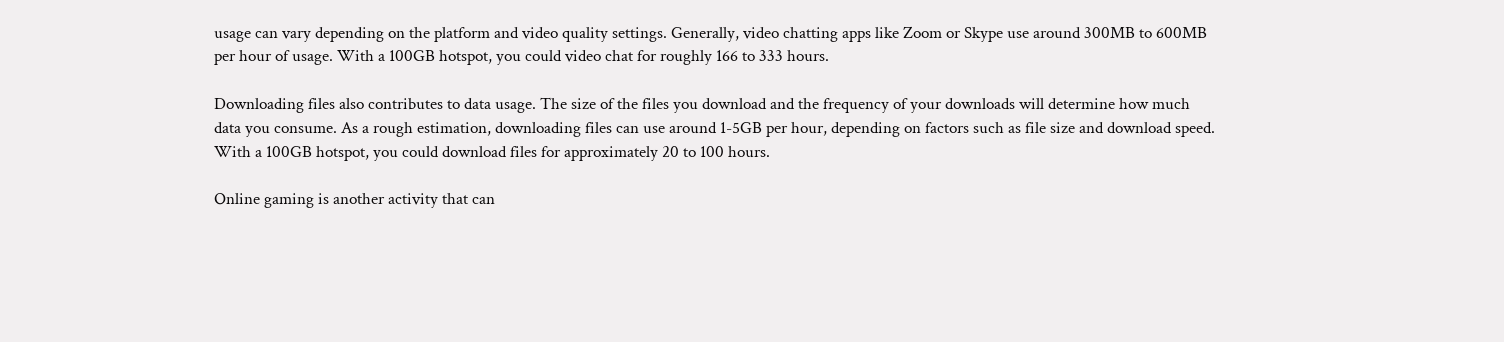usage can vary depending on the platform and video quality settings. Generally, video chatting apps like Zoom or Skype use around 300MB to 600MB per hour of usage. With a 100GB hotspot, you could video chat for roughly 166 to 333 hours.

Downloading files also contributes to data usage. The size of the files you download and the frequency of your downloads will determine how much data you consume. As a rough estimation, downloading files can use around 1-5GB per hour, depending on factors such as file size and download speed. With a 100GB hotspot, you could download files for approximately 20 to 100 hours.

Online gaming is another activity that can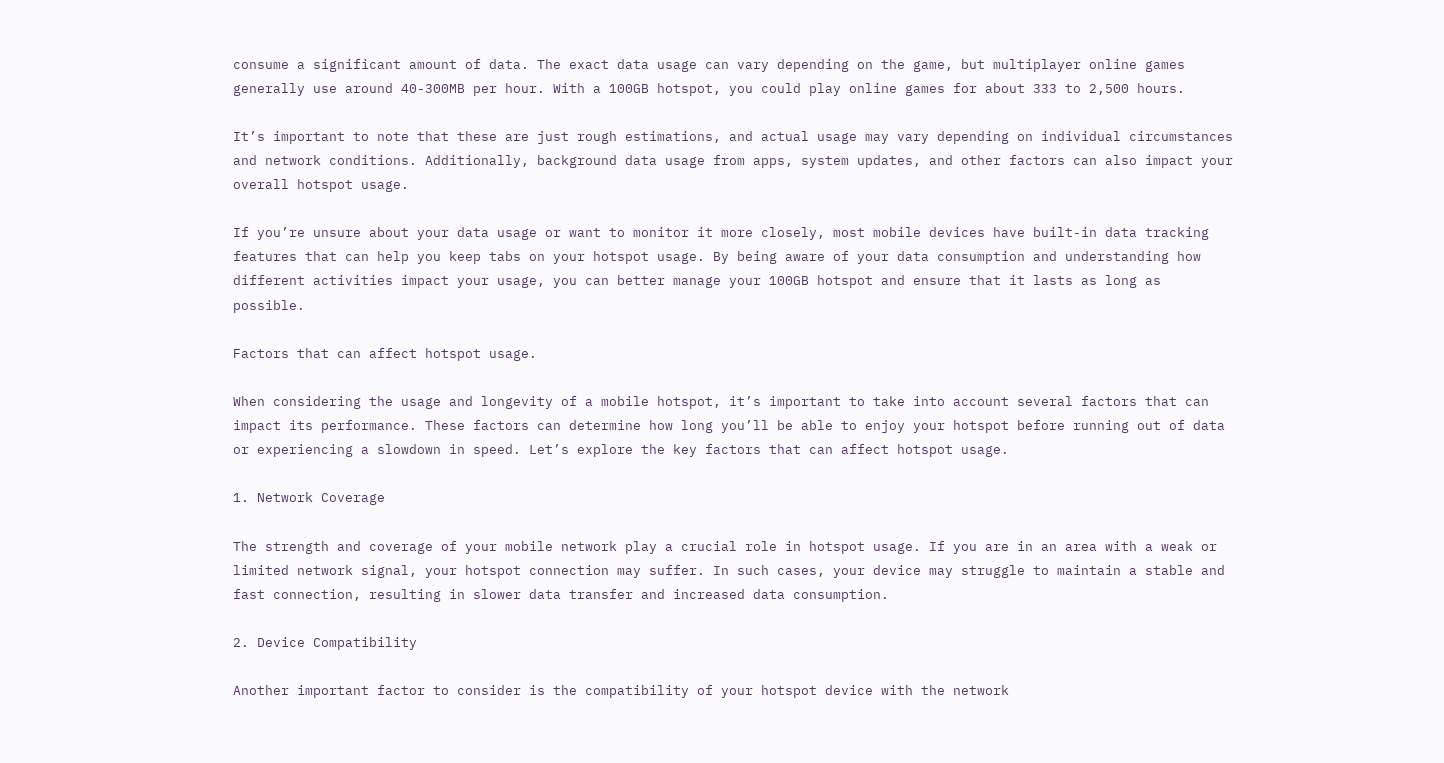consume a significant amount of data. The exact data usage can vary depending on the game, but multiplayer online games generally use around 40-300MB per hour. With a 100GB hotspot, you could play online games for about 333 to 2,500 hours.

It’s important to note that these are just rough estimations, and actual usage may vary depending on individual circumstances and network conditions. Additionally, background data usage from apps, system updates, and other factors can also impact your overall hotspot usage.

If you’re unsure about your data usage or want to monitor it more closely, most mobile devices have built-in data tracking features that can help you keep tabs on your hotspot usage. By being aware of your data consumption and understanding how different activities impact your usage, you can better manage your 100GB hotspot and ensure that it lasts as long as possible.

Factors that can affect hotspot usage.

When considering the usage and longevity of a mobile hotspot, it’s important to take into account several factors that can impact its performance. These factors can determine how long you’ll be able to enjoy your hotspot before running out of data or experiencing a slowdown in speed. Let’s explore the key factors that can affect hotspot usage.

1. Network Coverage

The strength and coverage of your mobile network play a crucial role in hotspot usage. If you are in an area with a weak or limited network signal, your hotspot connection may suffer. In such cases, your device may struggle to maintain a stable and fast connection, resulting in slower data transfer and increased data consumption.

2. Device Compatibility

Another important factor to consider is the compatibility of your hotspot device with the network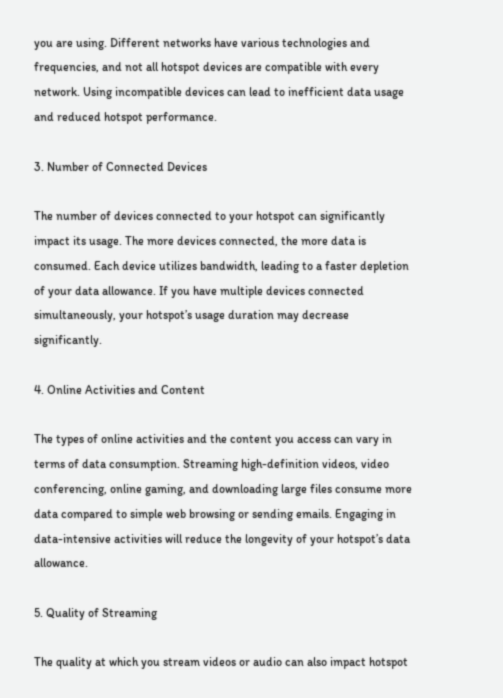you are using. Different networks have various technologies and frequencies, and not all hotspot devices are compatible with every network. Using incompatible devices can lead to inefficient data usage and reduced hotspot performance.

3. Number of Connected Devices

The number of devices connected to your hotspot can significantly impact its usage. The more devices connected, the more data is consumed. Each device utilizes bandwidth, leading to a faster depletion of your data allowance. If you have multiple devices connected simultaneously, your hotspot’s usage duration may decrease significantly.

4. Online Activities and Content

The types of online activities and the content you access can vary in terms of data consumption. Streaming high-definition videos, video conferencing, online gaming, and downloading large files consume more data compared to simple web browsing or sending emails. Engaging in data-intensive activities will reduce the longevity of your hotspot’s data allowance.

5. Quality of Streaming

The quality at which you stream videos or audio can also impact hotspot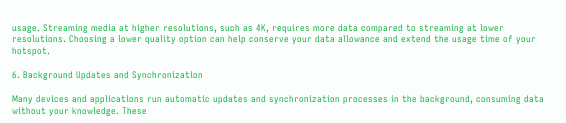usage. Streaming media at higher resolutions, such as 4K, requires more data compared to streaming at lower resolutions. Choosing a lower quality option can help conserve your data allowance and extend the usage time of your hotspot.

6. Background Updates and Synchronization

Many devices and applications run automatic updates and synchronization processes in the background, consuming data without your knowledge. These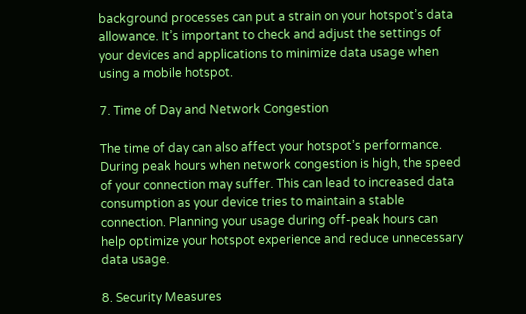background processes can put a strain on your hotspot’s data allowance. It’s important to check and adjust the settings of your devices and applications to minimize data usage when using a mobile hotspot.

7. Time of Day and Network Congestion

The time of day can also affect your hotspot’s performance. During peak hours when network congestion is high, the speed of your connection may suffer. This can lead to increased data consumption as your device tries to maintain a stable connection. Planning your usage during off-peak hours can help optimize your hotspot experience and reduce unnecessary data usage.

8. Security Measures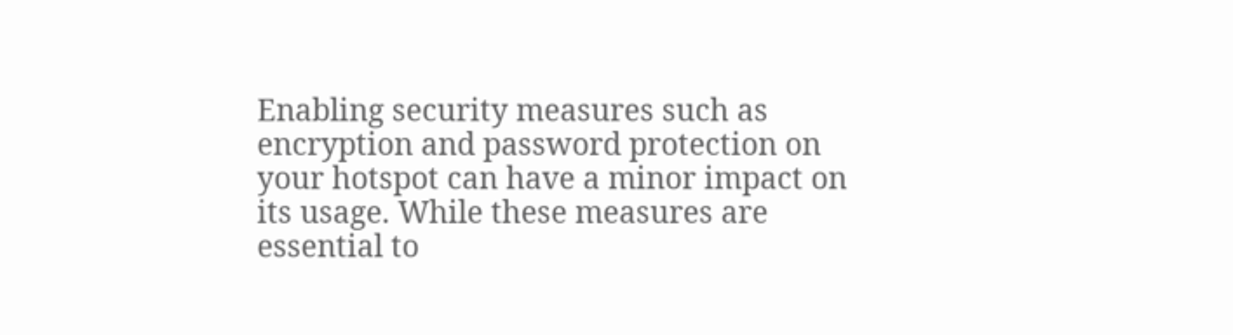Enabling security measures such as encryption and password protection on your hotspot can have a minor impact on its usage. While these measures are essential to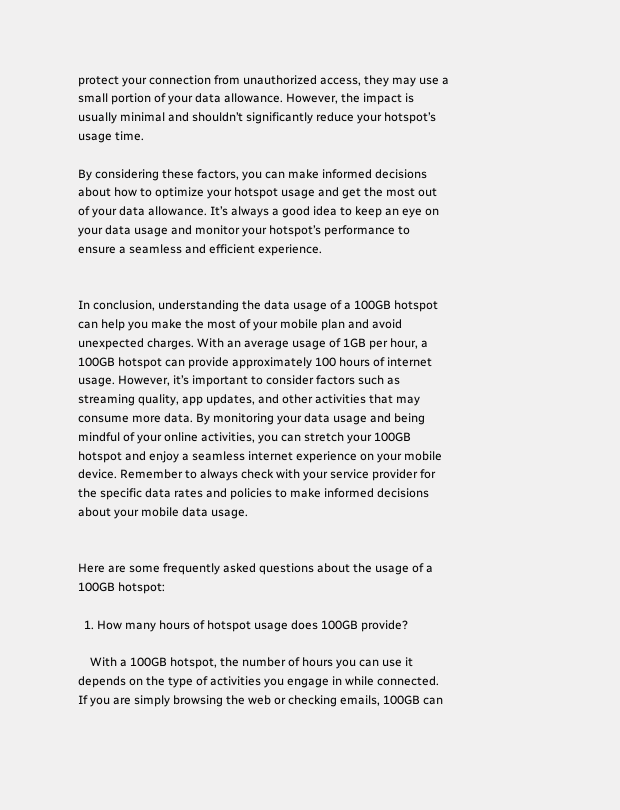protect your connection from unauthorized access, they may use a small portion of your data allowance. However, the impact is usually minimal and shouldn’t significantly reduce your hotspot’s usage time.

By considering these factors, you can make informed decisions about how to optimize your hotspot usage and get the most out of your data allowance. It’s always a good idea to keep an eye on your data usage and monitor your hotspot’s performance to ensure a seamless and efficient experience.


In conclusion, understanding the data usage of a 100GB hotspot can help you make the most of your mobile plan and avoid unexpected charges. With an average usage of 1GB per hour, a 100GB hotspot can provide approximately 100 hours of internet usage. However, it’s important to consider factors such as streaming quality, app updates, and other activities that may consume more data. By monitoring your data usage and being mindful of your online activities, you can stretch your 100GB hotspot and enjoy a seamless internet experience on your mobile device. Remember to always check with your service provider for the specific data rates and policies to make informed decisions about your mobile data usage.


Here are some frequently asked questions about the usage of a 100GB hotspot:

  1. How many hours of hotspot usage does 100GB provide?

    With a 100GB hotspot, the number of hours you can use it depends on the type of activities you engage in while connected. If you are simply browsing the web or checking emails, 100GB can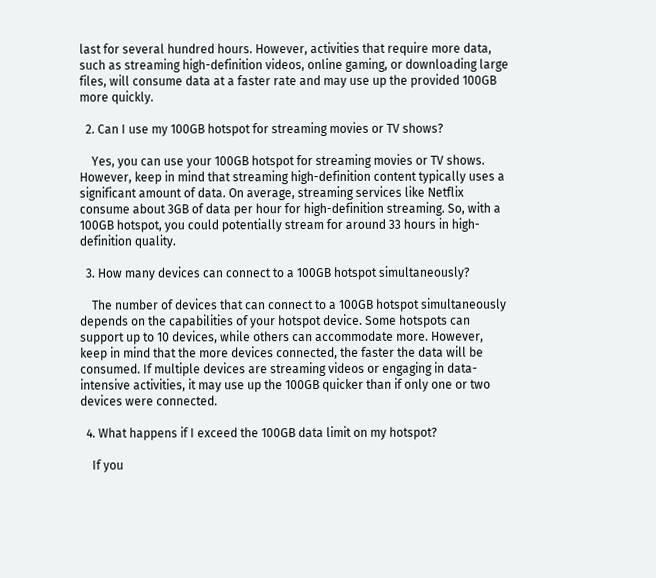last for several hundred hours. However, activities that require more data, such as streaming high-definition videos, online gaming, or downloading large files, will consume data at a faster rate and may use up the provided 100GB more quickly.

  2. Can I use my 100GB hotspot for streaming movies or TV shows?

    Yes, you can use your 100GB hotspot for streaming movies or TV shows. However, keep in mind that streaming high-definition content typically uses a significant amount of data. On average, streaming services like Netflix consume about 3GB of data per hour for high-definition streaming. So, with a 100GB hotspot, you could potentially stream for around 33 hours in high-definition quality.

  3. How many devices can connect to a 100GB hotspot simultaneously?

    The number of devices that can connect to a 100GB hotspot simultaneously depends on the capabilities of your hotspot device. Some hotspots can support up to 10 devices, while others can accommodate more. However, keep in mind that the more devices connected, the faster the data will be consumed. If multiple devices are streaming videos or engaging in data-intensive activities, it may use up the 100GB quicker than if only one or two devices were connected.

  4. What happens if I exceed the 100GB data limit on my hotspot?

    If you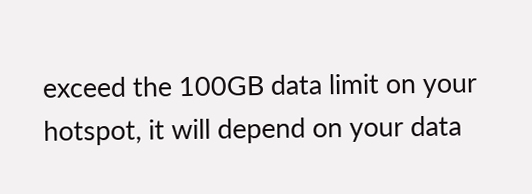exceed the 100GB data limit on your hotspot, it will depend on your data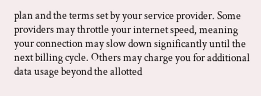plan and the terms set by your service provider. Some providers may throttle your internet speed, meaning your connection may slow down significantly until the next billing cycle. Others may charge you for additional data usage beyond the allotted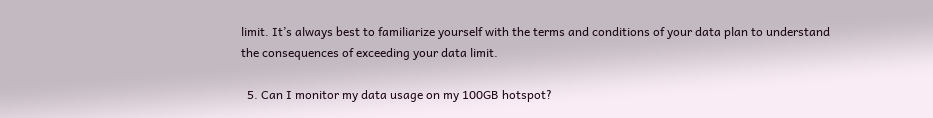limit. It’s always best to familiarize yourself with the terms and conditions of your data plan to understand the consequences of exceeding your data limit.

  5. Can I monitor my data usage on my 100GB hotspot?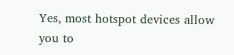Yes, most hotspot devices allow you to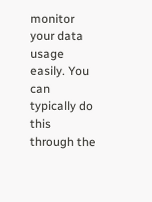monitor your data usage easily. You can typically do this through the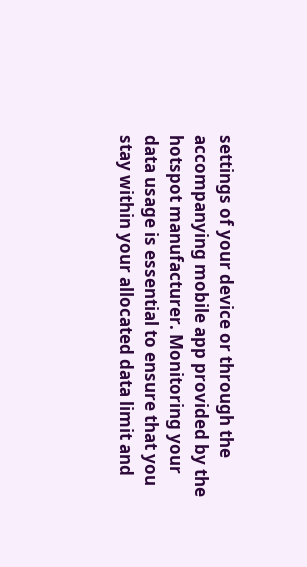settings of your device or through the accompanying mobile app provided by the hotspot manufacturer. Monitoring your data usage is essential to ensure that you stay within your allocated data limit and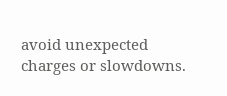avoid unexpected charges or slowdowns.